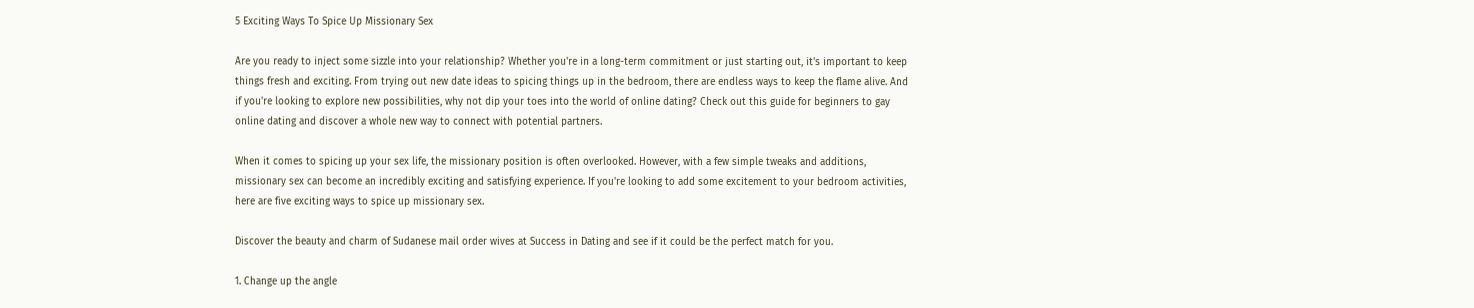5 Exciting Ways To Spice Up Missionary Sex

Are you ready to inject some sizzle into your relationship? Whether you're in a long-term commitment or just starting out, it's important to keep things fresh and exciting. From trying out new date ideas to spicing things up in the bedroom, there are endless ways to keep the flame alive. And if you're looking to explore new possibilities, why not dip your toes into the world of online dating? Check out this guide for beginners to gay online dating and discover a whole new way to connect with potential partners.

When it comes to spicing up your sex life, the missionary position is often overlooked. However, with a few simple tweaks and additions, missionary sex can become an incredibly exciting and satisfying experience. If you're looking to add some excitement to your bedroom activities, here are five exciting ways to spice up missionary sex.

Discover the beauty and charm of Sudanese mail order wives at Success in Dating and see if it could be the perfect match for you.

1. Change up the angle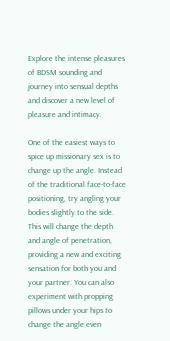Explore the intense pleasures of BDSM sounding and journey into sensual depths and discover a new level of pleasure and intimacy.

One of the easiest ways to spice up missionary sex is to change up the angle. Instead of the traditional face-to-face positioning, try angling your bodies slightly to the side. This will change the depth and angle of penetration, providing a new and exciting sensation for both you and your partner. You can also experiment with propping pillows under your hips to change the angle even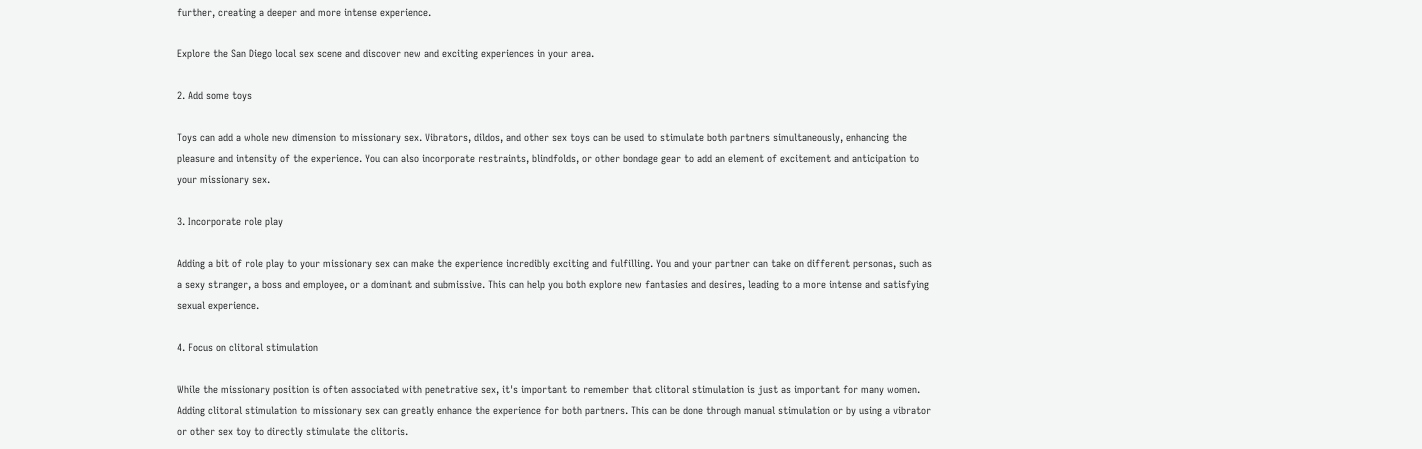further, creating a deeper and more intense experience.

Explore the San Diego local sex scene and discover new and exciting experiences in your area.

2. Add some toys

Toys can add a whole new dimension to missionary sex. Vibrators, dildos, and other sex toys can be used to stimulate both partners simultaneously, enhancing the pleasure and intensity of the experience. You can also incorporate restraints, blindfolds, or other bondage gear to add an element of excitement and anticipation to your missionary sex.

3. Incorporate role play

Adding a bit of role play to your missionary sex can make the experience incredibly exciting and fulfilling. You and your partner can take on different personas, such as a sexy stranger, a boss and employee, or a dominant and submissive. This can help you both explore new fantasies and desires, leading to a more intense and satisfying sexual experience.

4. Focus on clitoral stimulation

While the missionary position is often associated with penetrative sex, it's important to remember that clitoral stimulation is just as important for many women. Adding clitoral stimulation to missionary sex can greatly enhance the experience for both partners. This can be done through manual stimulation or by using a vibrator or other sex toy to directly stimulate the clitoris.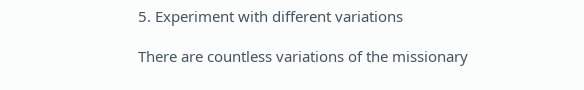5. Experiment with different variations

There are countless variations of the missionary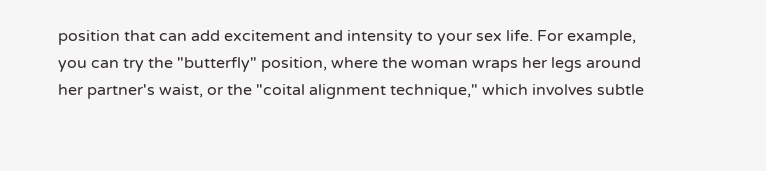position that can add excitement and intensity to your sex life. For example, you can try the "butterfly" position, where the woman wraps her legs around her partner's waist, or the "coital alignment technique," which involves subtle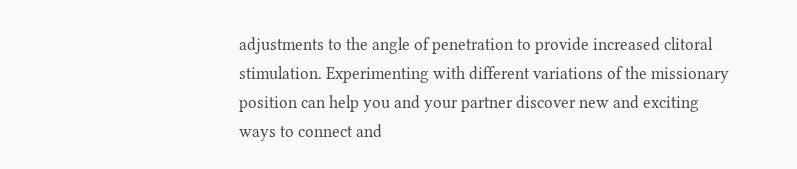adjustments to the angle of penetration to provide increased clitoral stimulation. Experimenting with different variations of the missionary position can help you and your partner discover new and exciting ways to connect and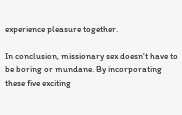experience pleasure together.

In conclusion, missionary sex doesn't have to be boring or mundane. By incorporating these five exciting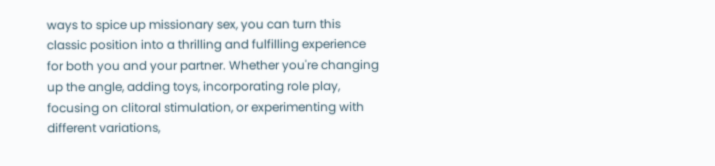ways to spice up missionary sex, you can turn this classic position into a thrilling and fulfilling experience for both you and your partner. Whether you're changing up the angle, adding toys, incorporating role play, focusing on clitoral stimulation, or experimenting with different variations,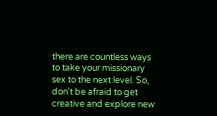there are countless ways to take your missionary sex to the next level. So, don't be afraid to get creative and explore new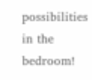possibilities in the bedroom!